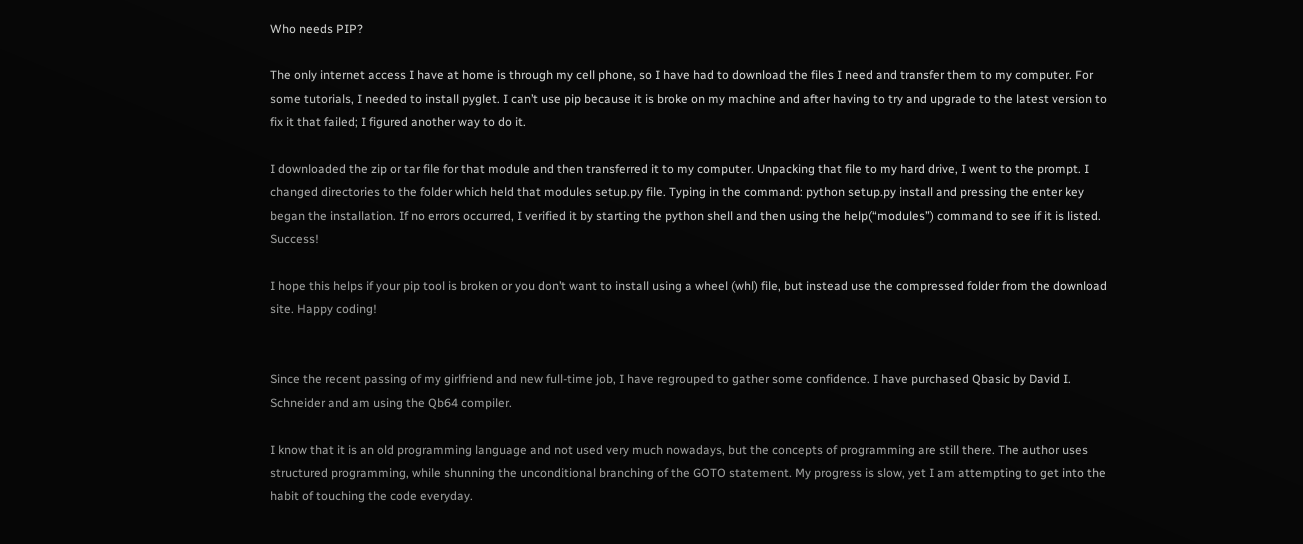Who needs PIP?

The only internet access I have at home is through my cell phone, so I have had to download the files I need and transfer them to my computer. For some tutorials, I needed to install pyglet. I can’t use pip because it is broke on my machine and after having to try and upgrade to the latest version to fix it that failed; I figured another way to do it.

I downloaded the zip or tar file for that module and then transferred it to my computer. Unpacking that file to my hard drive, I went to the prompt. I changed directories to the folder which held that modules setup.py file. Typing in the command: python setup.py install and pressing the enter key began the installation. If no errors occurred, I verified it by starting the python shell and then using the help(“modules”) command to see if it is listed. Success!

I hope this helps if your pip tool is broken or you don’t want to install using a wheel (whl) file, but instead use the compressed folder from the download site. Happy coding!


Since the recent passing of my girlfriend and new full-time job, I have regrouped to gather some confidence. I have purchased Qbasic by David I. Schneider and am using the Qb64 compiler.

I know that it is an old programming language and not used very much nowadays, but the concepts of programming are still there. The author uses structured programming, while shunning the unconditional branching of the GOTO statement. My progress is slow, yet I am attempting to get into the habit of touching the code everyday.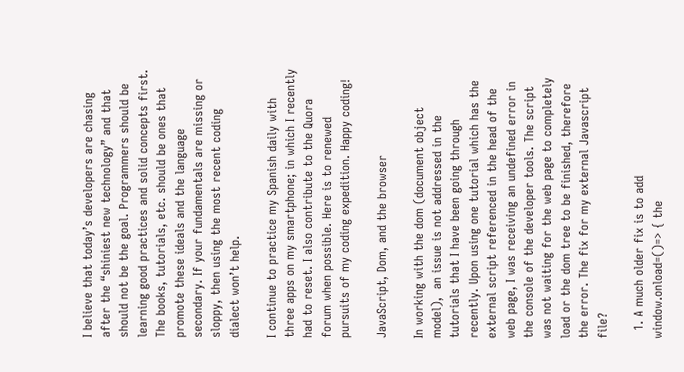I believe that today’s developers are chasing after the “shiniest new technology” and that should not be the goal. Programmers should be learning good practices and solid concepts first. The books, tutorials, etc. should be ones that promote these ideals and the language secondary. If your fundamentals are missing or sloppy, then using the most recent coding dialect won’t help.

I continue to practice my Spanish daily with three apps on my smartphone; in which I recently had to reset. I also contribute to the Quora forum when possible. Here is to renewed pursuits of my coding expedition. Happy coding!

JavaScript, Dom, and the browser

In working with the dom (document object model),  an issue is not addressed in the tutorials that I have been going through recently. Upon using one tutorial which has the external script referenced in the head of the web page, I was receiving an undefined error in the console of the developer tools. The script was not waiting for the web page to completely load or the dom tree to be finished, therefore the error. The fix for my external Javascript file?

  1. A much older fix is to add window.onload=()=> { the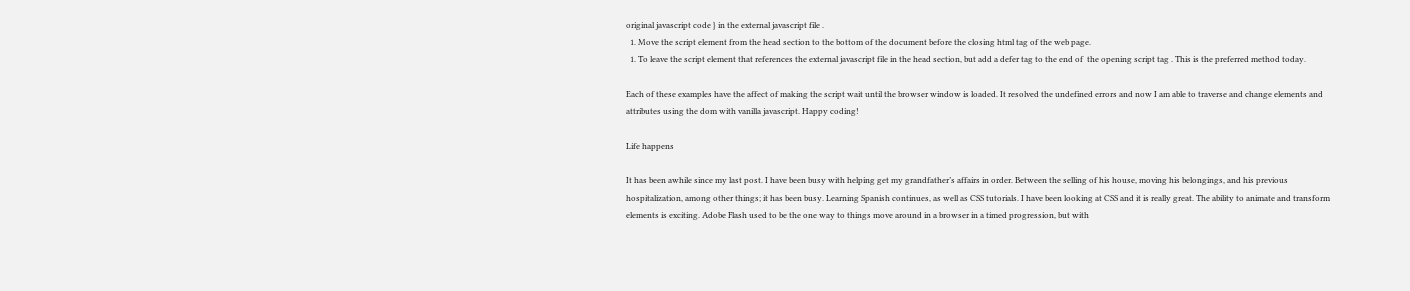original javascript code } in the external javascript file .
  1. Move the script element from the head section to the bottom of the document before the closing html tag of the web page.
  1. To leave the script element that references the external javascript file in the head section, but add a defer tag to the end of  the opening script tag . This is the preferred method today.

Each of these examples have the affect of making the script wait until the browser window is loaded. It resolved the undefined errors and now I am able to traverse and change elements and attributes using the dom with vanilla javascript. Happy coding!

Life happens

It has been awhile since my last post. I have been busy with helping get my grandfather’s affairs in order. Between the selling of his house, moving his belongings, and his previous hospitalization, among other things; it has been busy. Learning Spanish continues, as well as CSS tutorials. I have been looking at CSS and it is really great. The ability to animate and transform elements is exciting. Adobe Flash used to be the one way to things move around in a browser in a timed progression, but with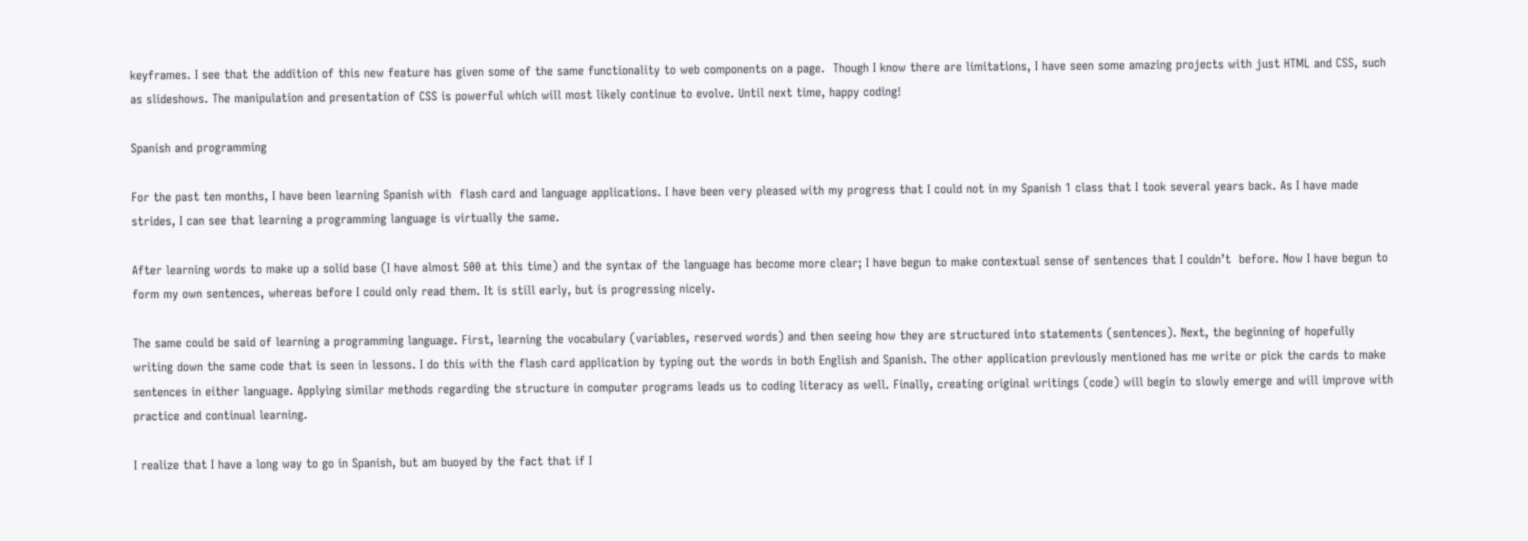keyframes. I see that the addition of this new feature has given some of the same functionality to web components on a page.  Though I know there are limitations, I have seen some amazing projects with just HTML and CSS, such as slideshows. The manipulation and presentation of CSS is powerful which will most likely continue to evolve. Until next time, happy coding!

Spanish and programming

For the past ten months, I have been learning Spanish with  flash card and language applications. I have been very pleased with my progress that I could not in my Spanish 1 class that I took several years back. As I have made strides, I can see that learning a programming language is virtually the same.

After learning words to make up a solid base (I have almost 500 at this time) and the syntax of the language has become more clear; I have begun to make contextual sense of sentences that I couldn’t  before. Now I have begun to form my own sentences, whereas before I could only read them. It is still early, but is progressing nicely.

The same could be said of learning a programming language. First, learning the vocabulary (variables, reserved words) and then seeing how they are structured into statements (sentences). Next, the beginning of hopefully writing down the same code that is seen in lessons. I do this with the flash card application by typing out the words in both English and Spanish. The other application previously mentioned has me write or pick the cards to make sentences in either language. Applying similar methods regarding the structure in computer programs leads us to coding literacy as well. Finally, creating original writings (code) will begin to slowly emerge and will improve with practice and continual learning.

I realize that I have a long way to go in Spanish, but am buoyed by the fact that if I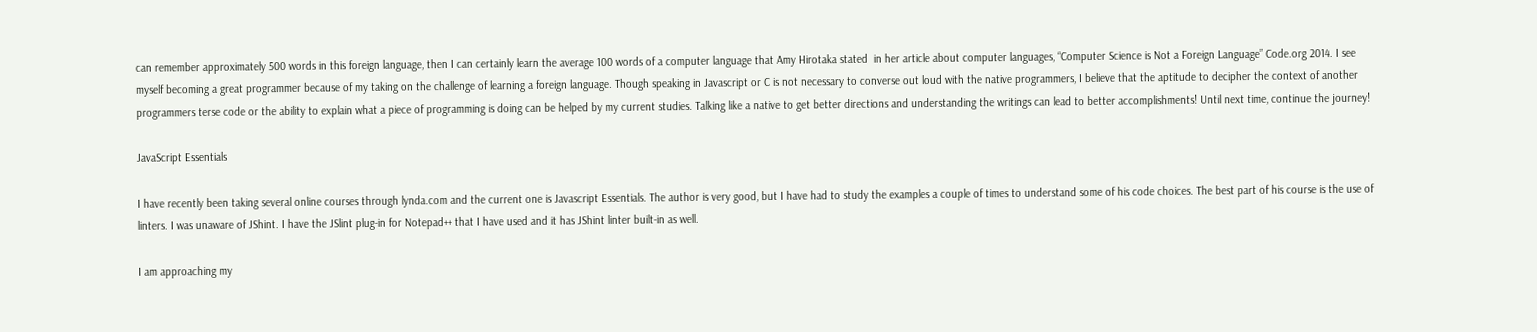can remember approximately 500 words in this foreign language, then I can certainly learn the average 100 words of a computer language that Amy Hirotaka stated  in her article about computer languages, “Computer Science is Not a Foreign Language” Code.org 2014. I see myself becoming a great programmer because of my taking on the challenge of learning a foreign language. Though speaking in Javascript or C is not necessary to converse out loud with the native programmers, I believe that the aptitude to decipher the context of another programmers terse code or the ability to explain what a piece of programming is doing can be helped by my current studies. Talking like a native to get better directions and understanding the writings can lead to better accomplishments! Until next time, continue the journey!

JavaScript Essentials

I have recently been taking several online courses through lynda.com and the current one is Javascript Essentials. The author is very good, but I have had to study the examples a couple of times to understand some of his code choices. The best part of his course is the use of linters. I was unaware of JShint. I have the JSlint plug-in for Notepad++ that I have used and it has JShint linter built-in as well.

I am approaching my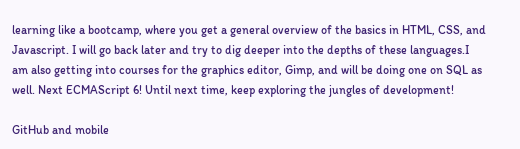learning like a bootcamp, where you get a general overview of the basics in HTML, CSS, and Javascript. I will go back later and try to dig deeper into the depths of these languages.I am also getting into courses for the graphics editor, Gimp, and will be doing one on SQL as well. Next ECMAScript 6! Until next time, keep exploring the jungles of development!

GitHub and mobile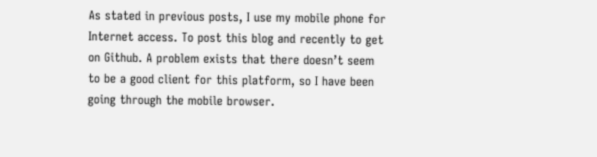As stated in previous posts, I use my mobile phone for Internet access. To post this blog and recently to get on Github. A problem exists that there doesn’t seem to be a good client for this platform, so I have been going through the mobile browser.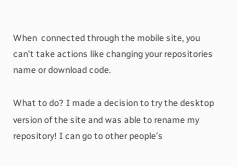When  connected through the mobile site, you can’t take actions like changing your repositories name or download code.

What to do? I made a decision to try the desktop version of the site and was able to rename my repository! I can go to other people’s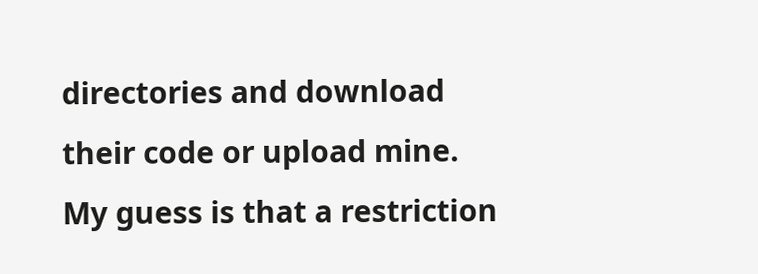directories and download their code or upload mine. My guess is that a restriction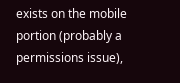exists on the mobile portion (probably a permissions issue),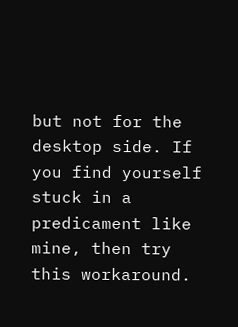but not for the desktop side. If you find yourself stuck in a predicament like mine, then try this workaround.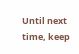Until next time, keep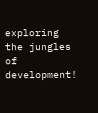exploring the jungles of development!